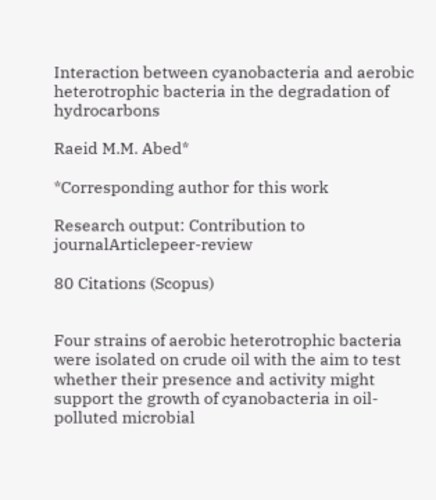Interaction between cyanobacteria and aerobic heterotrophic bacteria in the degradation of hydrocarbons

Raeid M.M. Abed*

*Corresponding author for this work

Research output: Contribution to journalArticlepeer-review

80 Citations (Scopus)


Four strains of aerobic heterotrophic bacteria were isolated on crude oil with the aim to test whether their presence and activity might support the growth of cyanobacteria in oil-polluted microbial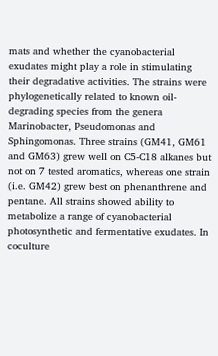mats and whether the cyanobacterial exudates might play a role in stimulating their degradative activities. The strains were phylogenetically related to known oil-degrading species from the genera Marinobacter, Pseudomonas and Sphingomonas. Three strains (GM41, GM61 and GM63) grew well on C5-C18 alkanes but not on 7 tested aromatics, whereas one strain (i.e. GM42) grew best on phenanthrene and pentane. All strains showed ability to metabolize a range of cyanobacterial photosynthetic and fermentative exudates. In coculture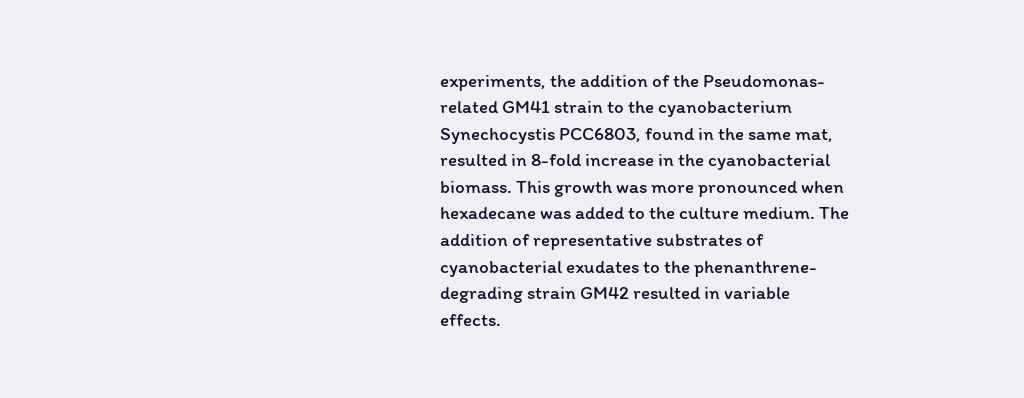experiments, the addition of the Pseudomonas-related GM41 strain to the cyanobacterium Synechocystis PCC6803, found in the same mat, resulted in 8-fold increase in the cyanobacterial biomass. This growth was more pronounced when hexadecane was added to the culture medium. The addition of representative substrates of cyanobacterial exudates to the phenanthrene-degrading strain GM42 resulted in variable effects.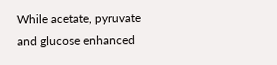While acetate, pyruvate and glucose enhanced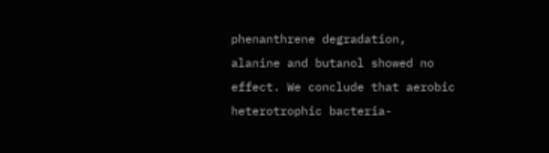phenanthrene degradation, alanine and butanol showed no effect. We conclude that aerobic heterotrophic bacteria-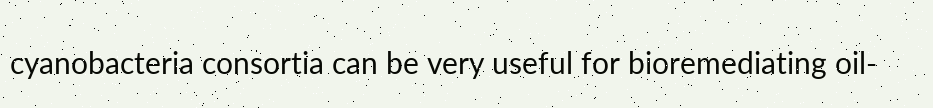cyanobacteria consortia can be very useful for bioremediating oil-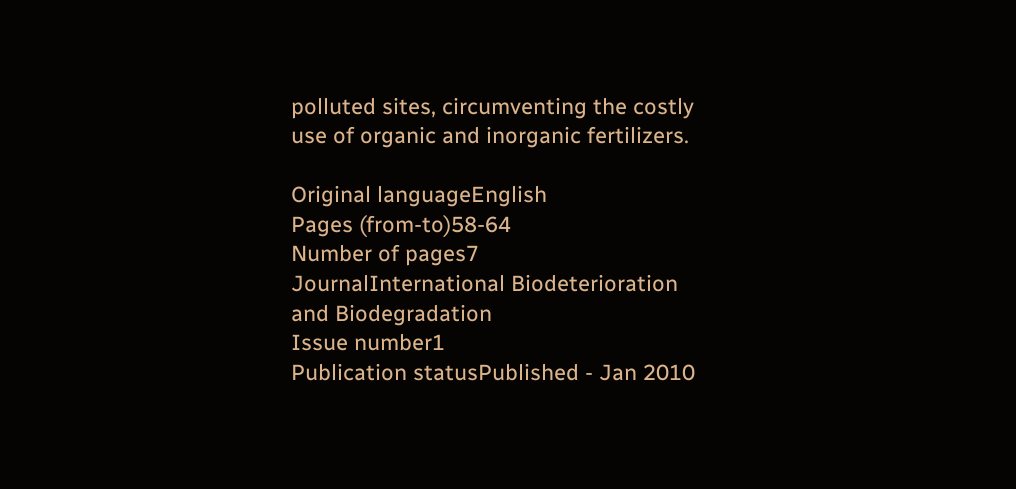polluted sites, circumventing the costly use of organic and inorganic fertilizers.

Original languageEnglish
Pages (from-to)58-64
Number of pages7
JournalInternational Biodeterioration and Biodegradation
Issue number1
Publication statusPublished - Jan 2010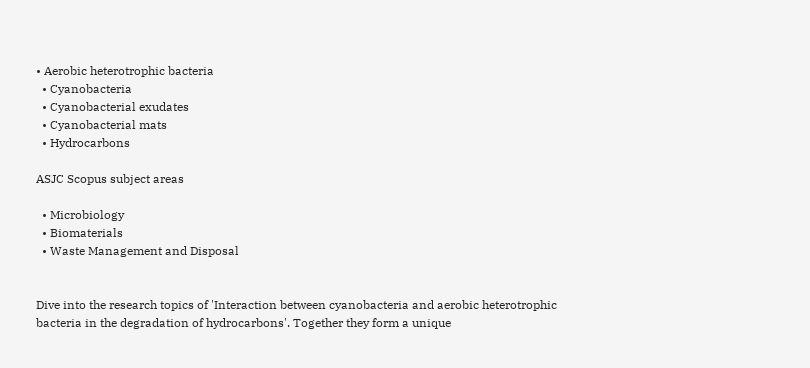• Aerobic heterotrophic bacteria
  • Cyanobacteria
  • Cyanobacterial exudates
  • Cyanobacterial mats
  • Hydrocarbons

ASJC Scopus subject areas

  • Microbiology
  • Biomaterials
  • Waste Management and Disposal


Dive into the research topics of 'Interaction between cyanobacteria and aerobic heterotrophic bacteria in the degradation of hydrocarbons'. Together they form a unique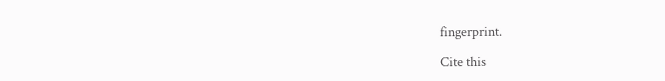fingerprint.

Cite this